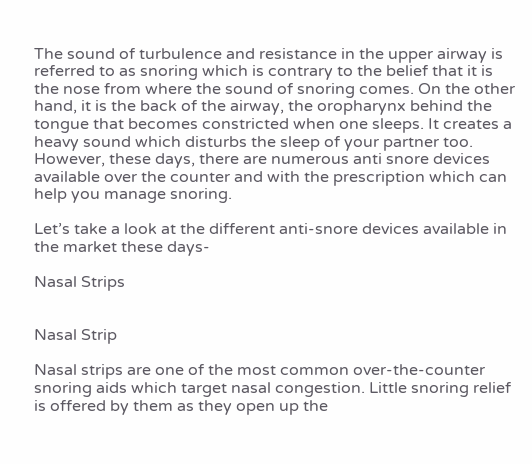The sound of turbulence and resistance in the upper airway is referred to as snoring which is contrary to the belief that it is the nose from where the sound of snoring comes. On the other hand, it is the back of the airway, the oropharynx behind the tongue that becomes constricted when one sleeps. It creates a heavy sound which disturbs the sleep of your partner too. However, these days, there are numerous anti snore devices available over the counter and with the prescription which can help you manage snoring.

Let’s take a look at the different anti-snore devices available in the market these days-

Nasal Strips


Nasal Strip

Nasal strips are one of the most common over-the-counter snoring aids which target nasal congestion. Little snoring relief is offered by them as they open up the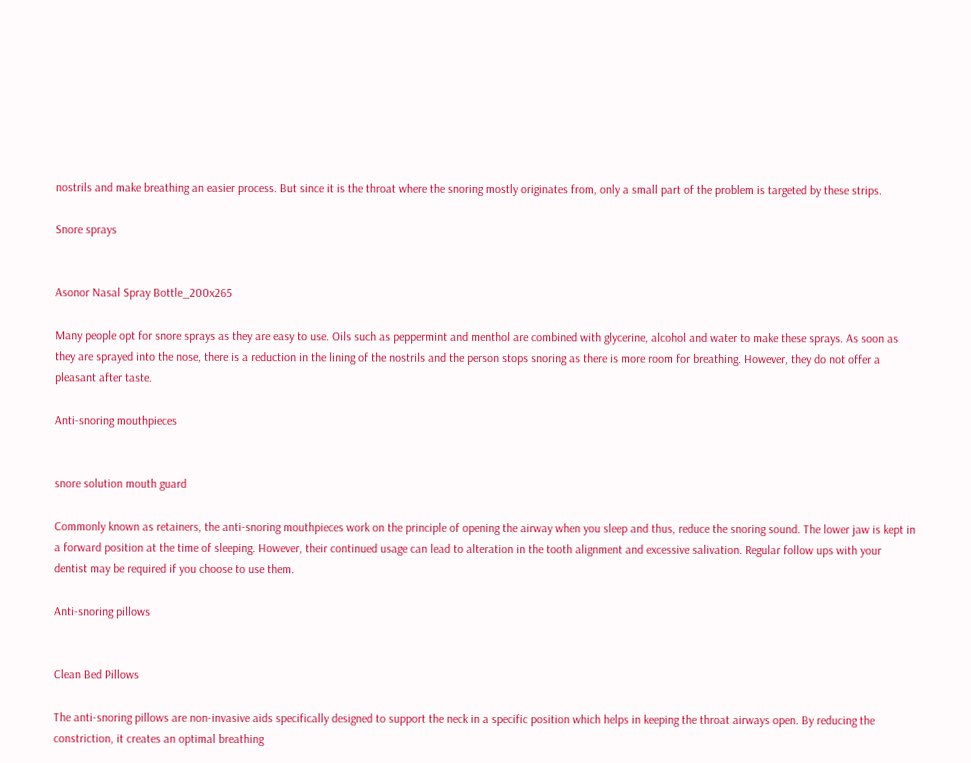nostrils and make breathing an easier process. But since it is the throat where the snoring mostly originates from, only a small part of the problem is targeted by these strips.

Snore sprays


Asonor Nasal Spray Bottle_200x265

Many people opt for snore sprays as they are easy to use. Oils such as peppermint and menthol are combined with glycerine, alcohol and water to make these sprays. As soon as they are sprayed into the nose, there is a reduction in the lining of the nostrils and the person stops snoring as there is more room for breathing. However, they do not offer a pleasant after taste.

Anti-snoring mouthpieces


snore solution mouth guard

Commonly known as retainers, the anti-snoring mouthpieces work on the principle of opening the airway when you sleep and thus, reduce the snoring sound. The lower jaw is kept in a forward position at the time of sleeping. However, their continued usage can lead to alteration in the tooth alignment and excessive salivation. Regular follow ups with your dentist may be required if you choose to use them.

Anti-snoring pillows


Clean Bed Pillows

The anti-snoring pillows are non-invasive aids specifically designed to support the neck in a specific position which helps in keeping the throat airways open. By reducing the constriction, it creates an optimal breathing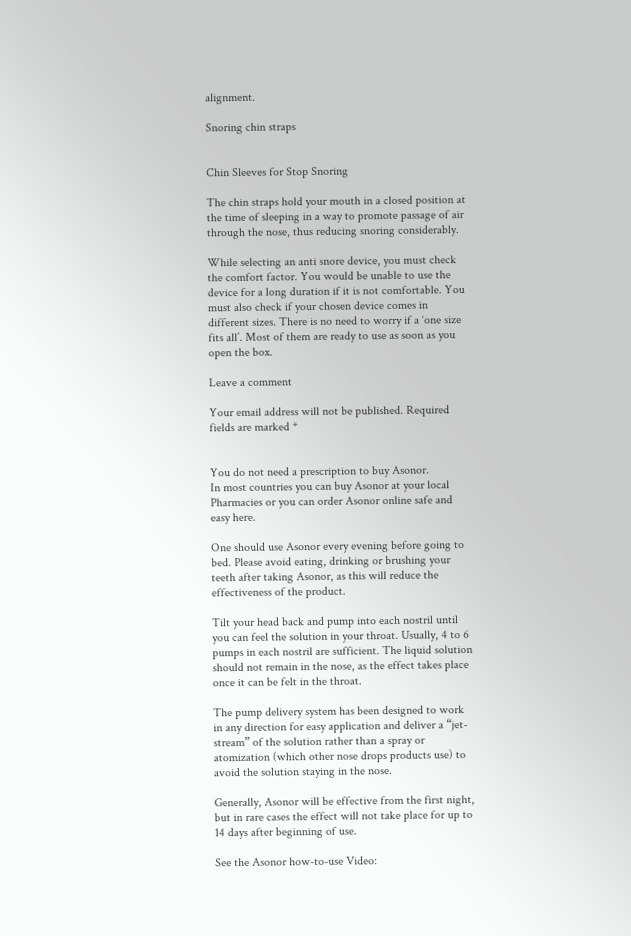alignment.

Snoring chin straps


Chin Sleeves for Stop Snoring

The chin straps hold your mouth in a closed position at the time of sleeping in a way to promote passage of air through the nose, thus reducing snoring considerably.

While selecting an anti snore device, you must check the comfort factor. You would be unable to use the device for a long duration if it is not comfortable. You must also check if your chosen device comes in different sizes. There is no need to worry if a ‘one size fits all’. Most of them are ready to use as soon as you open the box.

Leave a comment

Your email address will not be published. Required fields are marked *


You do not need a prescription to buy Asonor.
In most countries you can buy Asonor at your local Pharmacies or you can order Asonor online safe and easy here.

One should use Asonor every evening before going to bed. Please avoid eating, drinking or brushing your teeth after taking Asonor, as this will reduce the effectiveness of the product.

Tilt your head back and pump into each nostril until you can feel the solution in your throat. Usually, 4 to 6 pumps in each nostril are sufficient. The liquid solution should not remain in the nose, as the effect takes place once it can be felt in the throat.

The pump delivery system has been designed to work in any direction for easy application and deliver a “jet-stream” of the solution rather than a spray or atomization (which other nose drops products use) to avoid the solution staying in the nose.

Generally, Asonor will be effective from the first night, but in rare cases the effect will not take place for up to 14 days after beginning of use.

See the Asonor how-to-use Video: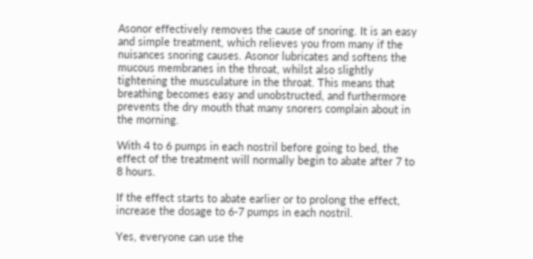Asonor effectively removes the cause of snoring. It is an easy and simple treatment, which relieves you from many if the nuisances snoring causes. Asonor lubricates and softens the mucous membranes in the throat, whilst also slightly tightening the musculature in the throat. This means that breathing becomes easy and unobstructed, and furthermore prevents the dry mouth that many snorers complain about in the morning.

With 4 to 6 pumps in each nostril before going to bed, the effect of the treatment will normally begin to abate after 7 to 8 hours.

If the effect starts to abate earlier or to prolong the effect, increase the dosage to 6-7 pumps in each nostril.

Yes, everyone can use the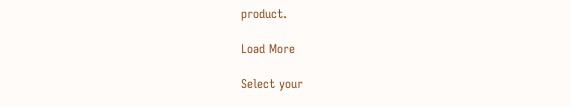product.

Load More

Select your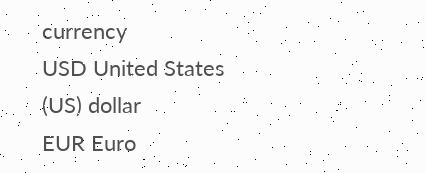currency
USD United States (US) dollar
EUR Euro